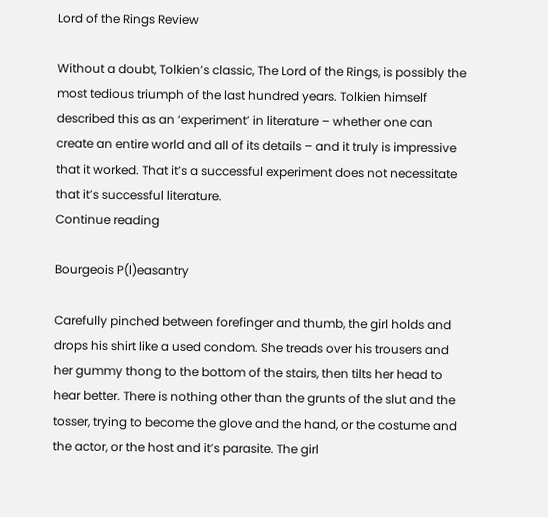Lord of the Rings Review

Without a doubt, Tolkien’s classic, The Lord of the Rings, is possibly the most tedious triumph of the last hundred years. Tolkien himself described this as an ‘experiment’ in literature – whether one can create an entire world and all of its details – and it truly is impressive that it worked. That it’s a successful experiment does not necessitate that it’s successful literature.
Continue reading

Bourgeois P(l)easantry

Carefully pinched between forefinger and thumb, the girl holds and drops his shirt like a used condom. She treads over his trousers and her gummy thong to the bottom of the stairs, then tilts her head to hear better. There is nothing other than the grunts of the slut and the tosser, trying to become the glove and the hand, or the costume and the actor, or the host and it’s parasite. The girl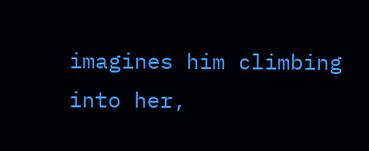imagines him climbing into her,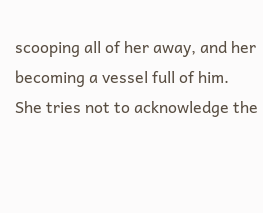scooping all of her away, and her becoming a vessel full of him.
She tries not to acknowledge the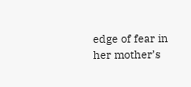edge of fear in her mother’s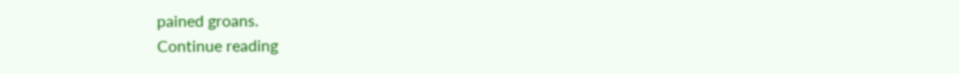pained groans.
Continue reading